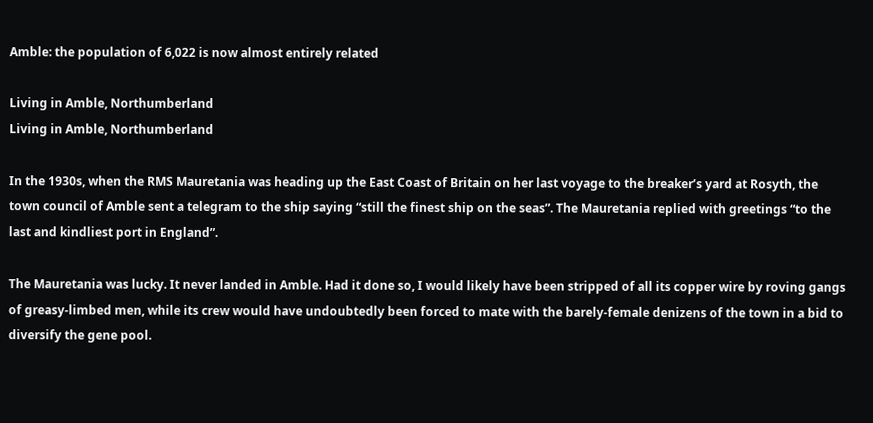Amble: the population of 6,022 is now almost entirely related

Living in Amble, Northumberland
Living in Amble, Northumberland

In the 1930s, when the RMS Mauretania was heading up the East Coast of Britain on her last voyage to the breaker’s yard at Rosyth, the town council of Amble sent a telegram to the ship saying “still the finest ship on the seas”. The Mauretania replied with greetings “to the last and kindliest port in England”.

The Mauretania was lucky. It never landed in Amble. Had it done so, I would likely have been stripped of all its copper wire by roving gangs of greasy-limbed men, while its crew would have undoubtedly been forced to mate with the barely-female denizens of the town in a bid to diversify the gene pool.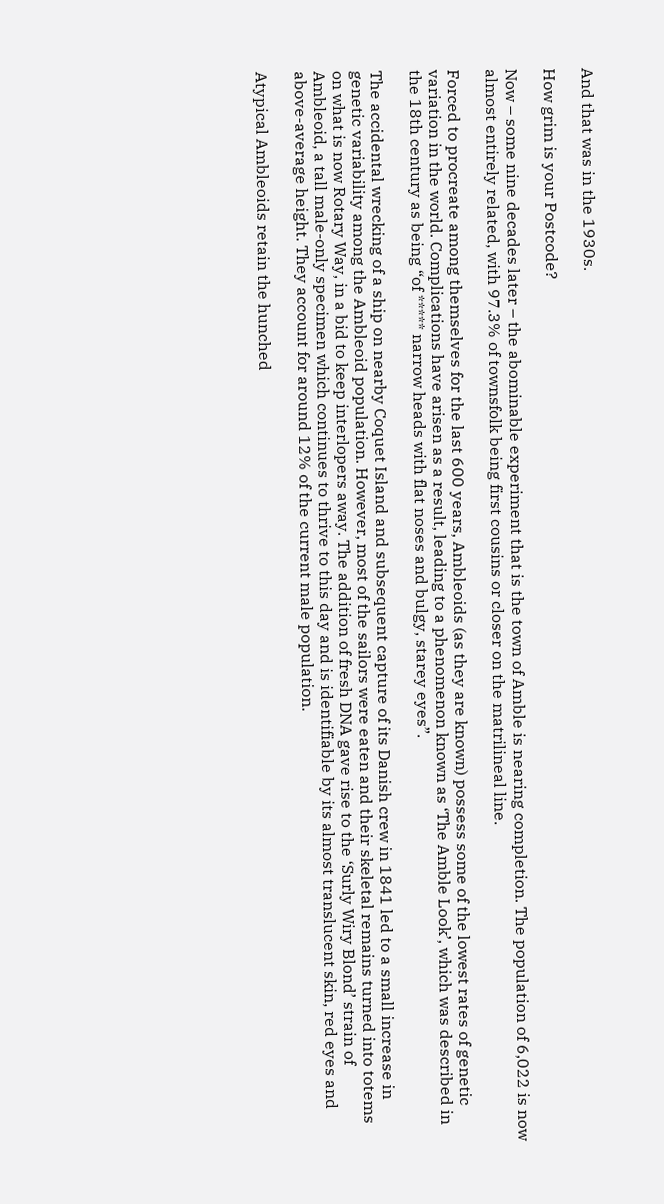And that was in the 1930s.

How grim is your Postcode?

Now – some nine decades later – the abominable experiment that is the town of Amble is nearing completion. The population of 6,022 is now almost entirely related, with 97.3% of townsfolk being first cousins or closer on the matrilineal line.

Forced to procreate among themselves for the last 600 years, Ambleoids (as they are known) possess some of the lowest rates of genetic variation in the world. Complications have arisen as a result, leading to a phenomenon known as ‘The Amble Look’, which was described in the 18th century as being “of ***** narrow heads with flat noses and bulgy, starey eyes”.

The accidental wrecking of a ship on nearby Coquet Island and subsequent capture of its Danish crew in 1841 led to a small increase in genetic variability among the Ambleoid population. However, most of the sailors were eaten and their skeletal remains turned into totems on what is now Rotary Way, in a bid to keep interlopers away. The addition of fresh DNA gave rise to the ‘Surly Wiry Blond’ strain of Ambleoid, a tall male-only specimen which continues to thrive to this day and is identifiable by its almost translucent skin, red eyes and above-average height. They account for around 12% of the current male population.

Atypical Ambleoids retain the hunched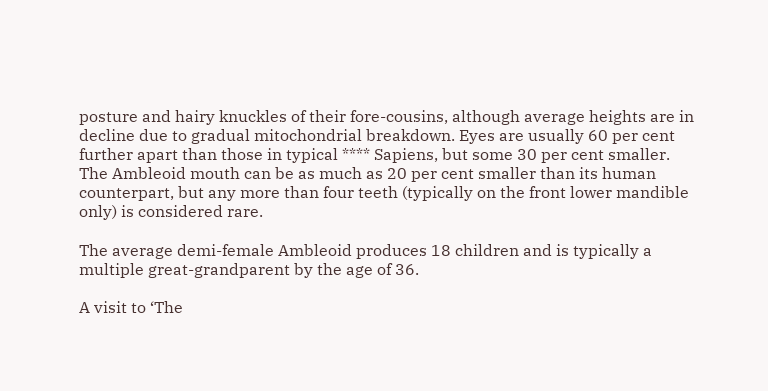posture and hairy knuckles of their fore-cousins, although average heights are in decline due to gradual mitochondrial breakdown. Eyes are usually 60 per cent further apart than those in typical **** Sapiens, but some 30 per cent smaller. The Ambleoid mouth can be as much as 20 per cent smaller than its human counterpart, but any more than four teeth (typically on the front lower mandible only) is considered rare.

The average demi-female Ambleoid produces 18 children and is typically a multiple great-grandparent by the age of 36.

A visit to ‘The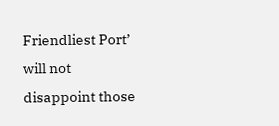Friendliest Port’ will not disappoint those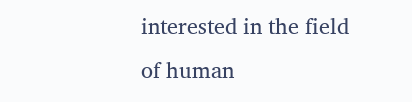interested in the field of human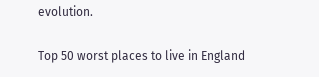evolution.

Top 50 worst places to live in England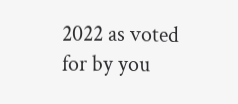2022 as voted for by you